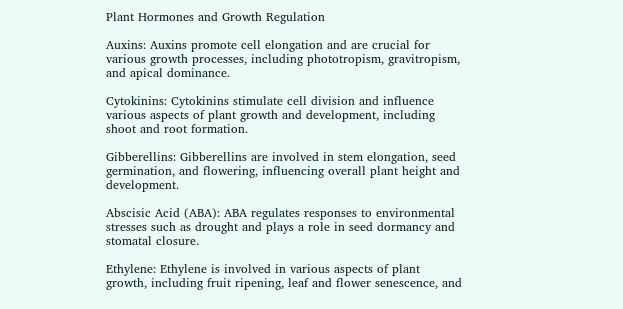Plant Hormones and Growth Regulation

Auxins: Auxins promote cell elongation and are crucial for various growth processes, including phototropism, gravitropism, and apical dominance.

Cytokinins: Cytokinins stimulate cell division and influence various aspects of plant growth and development, including shoot and root formation.

Gibberellins: Gibberellins are involved in stem elongation, seed germination, and flowering, influencing overall plant height and development.

Abscisic Acid (ABA): ABA regulates responses to environmental stresses such as drought and plays a role in seed dormancy and stomatal closure.

Ethylene: Ethylene is involved in various aspects of plant growth, including fruit ripening, leaf and flower senescence, and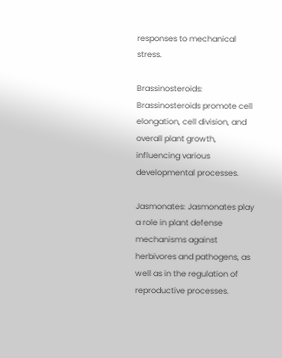responses to mechanical stress.

Brassinosteroids: Brassinosteroids promote cell elongation, cell division, and overall plant growth, influencing various developmental processes.

Jasmonates: Jasmonates play a role in plant defense mechanisms against herbivores and pathogens, as well as in the regulation of reproductive processes.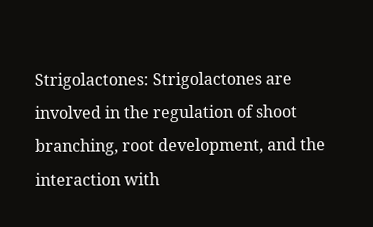Strigolactones: Strigolactones are involved in the regulation of shoot branching, root development, and the interaction with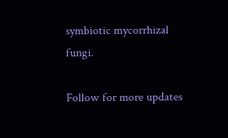symbiotic mycorrhizal fungi.

Follow for more updates